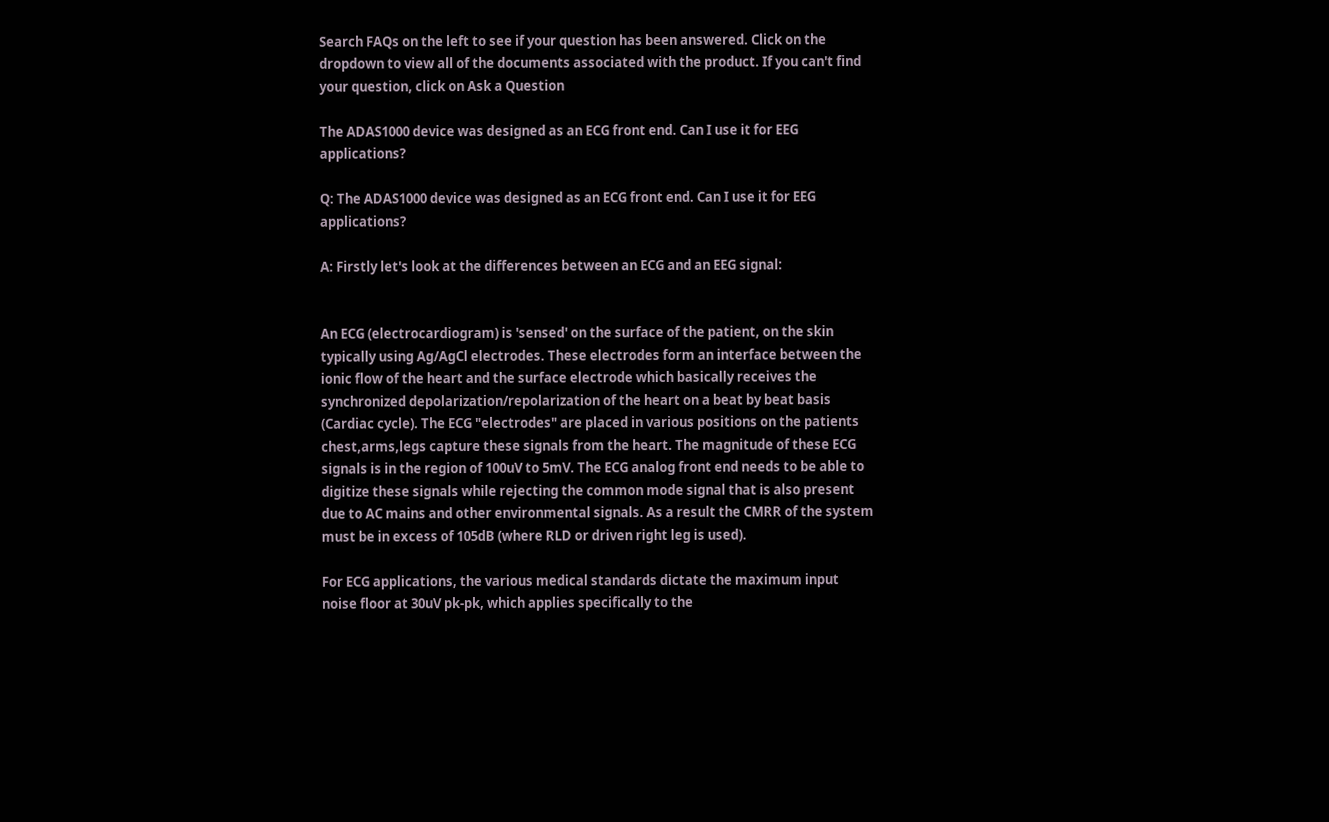Search FAQs on the left to see if your question has been answered. Click on the dropdown to view all of the documents associated with the product. If you can't find your question, click on Ask a Question

The ADAS1000 device was designed as an ECG front end. Can I use it for EEG applications?

Q: The ADAS1000 device was designed as an ECG front end. Can I use it for EEG applications?

A: Firstly let's look at the differences between an ECG and an EEG signal:


An ECG (electrocardiogram) is 'sensed' on the surface of the patient, on the skin typically using Ag/AgCl electrodes. These electrodes form an interface between the ionic flow of the heart and the surface electrode which basically receives the synchronized depolarization/repolarization of the heart on a beat by beat basis (Cardiac cycle). The ECG "electrodes" are placed in various positions on the patients chest,arms,legs capture these signals from the heart. The magnitude of these ECG signals is in the region of 100uV to 5mV. The ECG analog front end needs to be able to digitize these signals while rejecting the common mode signal that is also present due to AC mains and other environmental signals. As a result the CMRR of the system must be in excess of 105dB (where RLD or driven right leg is used).

For ECG applications, the various medical standards dictate the maximum input noise floor at 30uV pk-pk, which applies specifically to the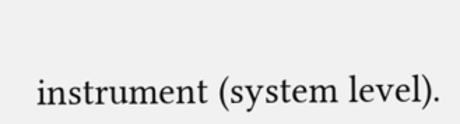instrument (system level).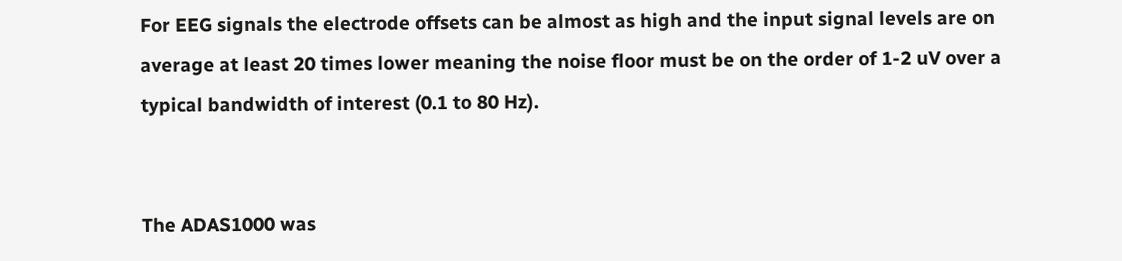For EEG signals the electrode offsets can be almost as high and the input signal levels are on average at least 20 times lower meaning the noise floor must be on the order of 1-2 uV over a typical bandwidth of interest (0.1 to 80 Hz).


The ADAS1000 was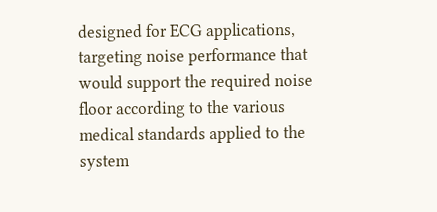designed for ECG applications, targeting noise performance that would support the required noise floor according to the various medical standards applied to the system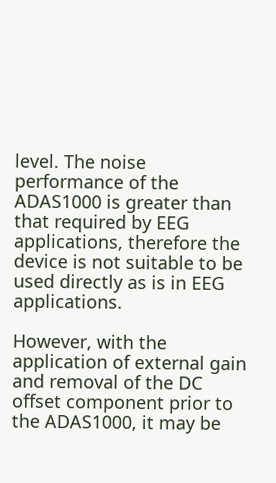level. The noise performance of the ADAS1000 is greater than that required by EEG applications, therefore the device is not suitable to be used directly as is in EEG applications.

However, with the application of external gain and removal of the DC offset component prior to the ADAS1000, it may be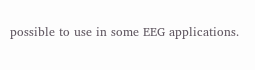possible to use in some EEG applications.